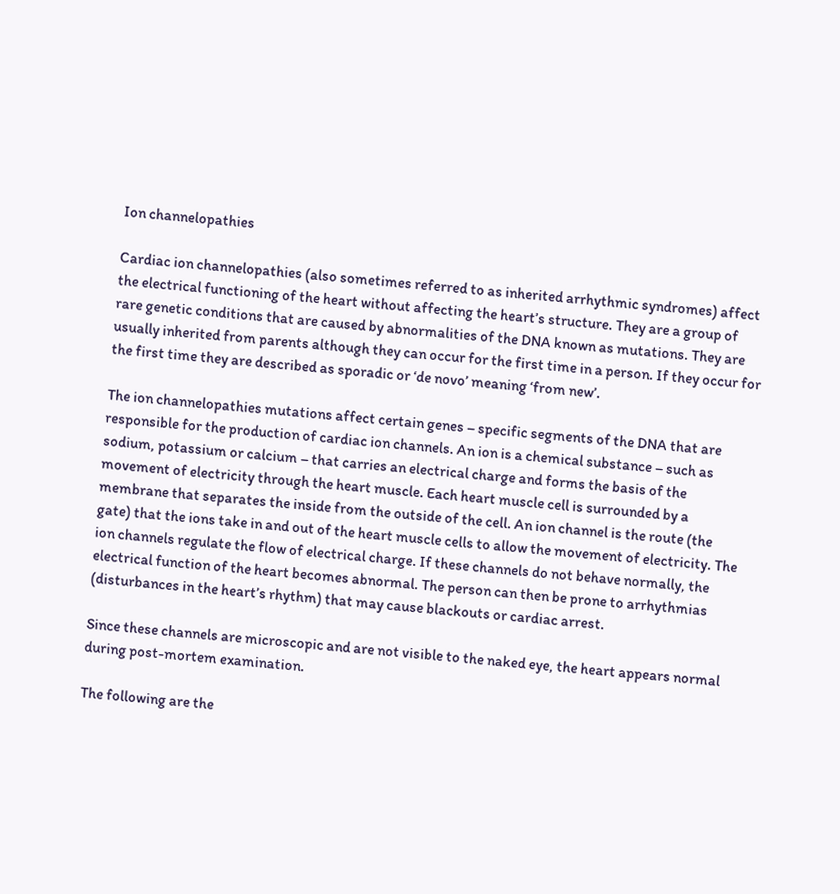Ion channelopathies

Cardiac ion channelopathies (also sometimes referred to as inherited arrhythmic syndromes) affect the electrical functioning of the heart without affecting the heart’s structure. They are a group of rare genetic conditions that are caused by abnormalities of the DNA known as mutations. They are usually inherited from parents although they can occur for the first time in a person. If they occur for the first time they are described as sporadic or ‘de novo’ meaning ‘from new’.

The ion channelopathies mutations affect certain genes – specific segments of the DNA that are responsible for the production of cardiac ion channels. An ion is a chemical substance – such as sodium, potassium or calcium – that carries an electrical charge and forms the basis of the movement of electricity through the heart muscle. Each heart muscle cell is surrounded by a membrane that separates the inside from the outside of the cell. An ion channel is the route (the gate) that the ions take in and out of the heart muscle cells to allow the movement of electricity. The ion channels regulate the flow of electrical charge. If these channels do not behave normally, the electrical function of the heart becomes abnormal. The person can then be prone to arrhythmias (disturbances in the heart’s rhythm) that may cause blackouts or cardiac arrest.

Since these channels are microscopic and are not visible to the naked eye, the heart appears normal during post-mortem examination.

The following are the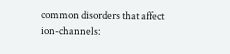common disorders that affect ion-channels: